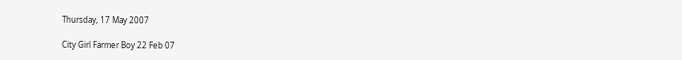Thursday, 17 May 2007

City Girl Farmer Boy 22 Feb 07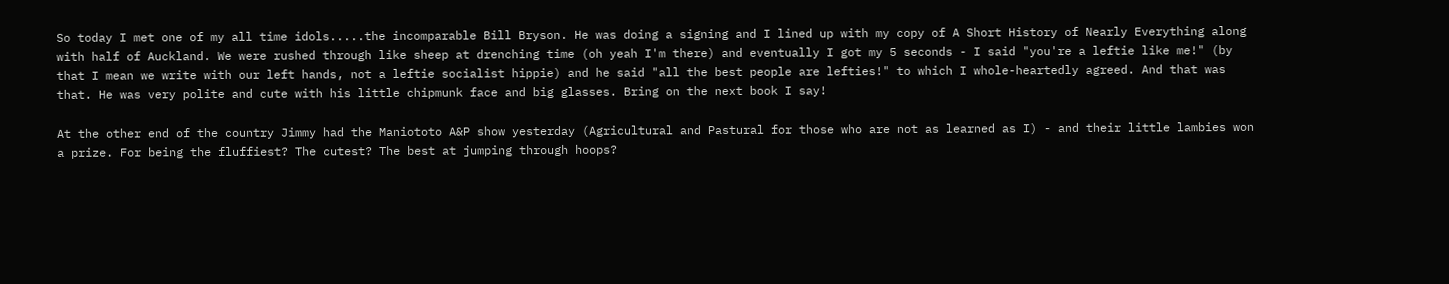So today I met one of my all time idols.....the incomparable Bill Bryson. He was doing a signing and I lined up with my copy of A Short History of Nearly Everything along with half of Auckland. We were rushed through like sheep at drenching time (oh yeah I'm there) and eventually I got my 5 seconds - I said "you're a leftie like me!" (by that I mean we write with our left hands, not a leftie socialist hippie) and he said "all the best people are lefties!" to which I whole-heartedly agreed. And that was that. He was very polite and cute with his little chipmunk face and big glasses. Bring on the next book I say!

At the other end of the country Jimmy had the Maniototo A&P show yesterday (Agricultural and Pastural for those who are not as learned as I) - and their little lambies won a prize. For being the fluffiest? The cutest? The best at jumping through hoops?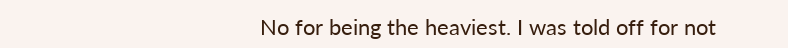No for being the heaviest. I was told off for not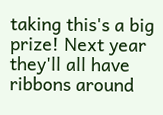taking this's a big prize! Next year they'll all have ribbons around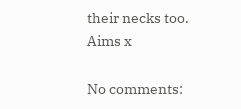their necks too.
Aims x

No comments: